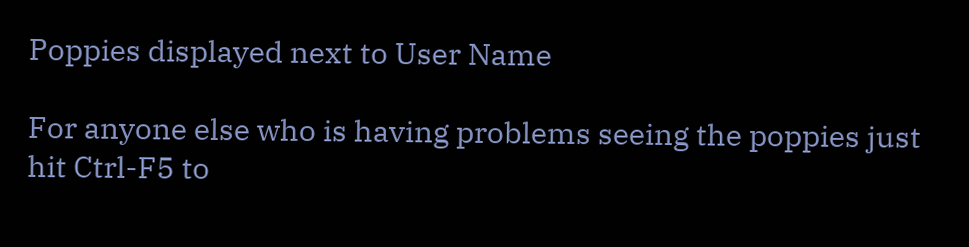Poppies displayed next to User Name

For anyone else who is having problems seeing the poppies just hit Ctrl-F5 to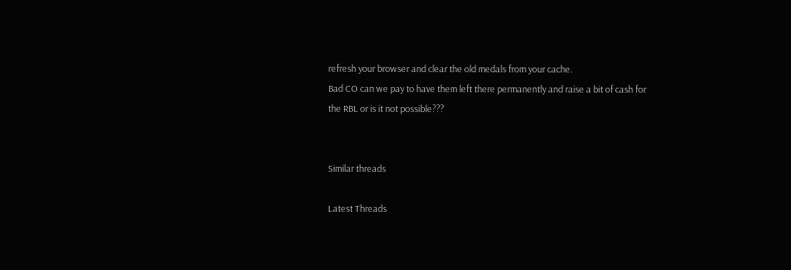refresh your browser and clear the old medals from your cache.
Bad CO can we pay to have them left there permanently and raise a bit of cash for the RBL or is it not possible???


Similar threads

Latest Threads